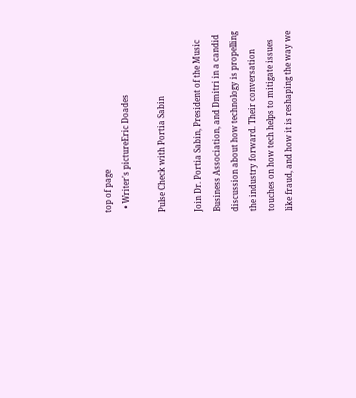top of page
  • Writer's pictureEric Doades

Pulse Check with Portia Sabin

Join Dr. Portia Sabin, President of the Music Business Association, and Dmitri in a candid discussion about how technology is propelling the industry forward. Their conversation touches on how tech helps to mitigate issues like fraud, and how it is reshaping the way we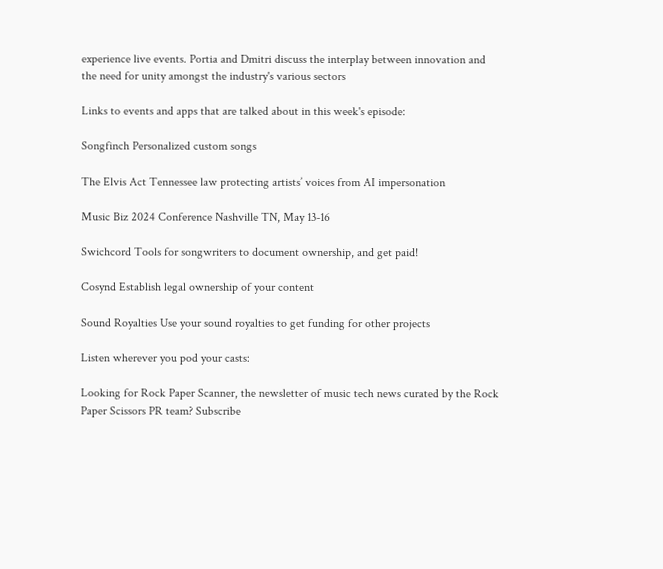experience live events. Portia and Dmitri discuss the interplay between innovation and the need for unity amongst the industry's various sectors

Links to events and apps that are talked about in this week's episode:

Songfinch Personalized custom songs

The Elvis Act Tennessee law protecting artists’ voices from AI impersonation

Music Biz 2024 Conference Nashville TN, May 13-16

Swichcord Tools for songwriters to document ownership, and get paid!

Cosynd Establish legal ownership of your content

Sound Royalties Use your sound royalties to get funding for other projects

Listen wherever you pod your casts:

Looking for Rock Paper Scanner, the newsletter of music tech news curated by the Rock Paper Scissors PR team? Subscribe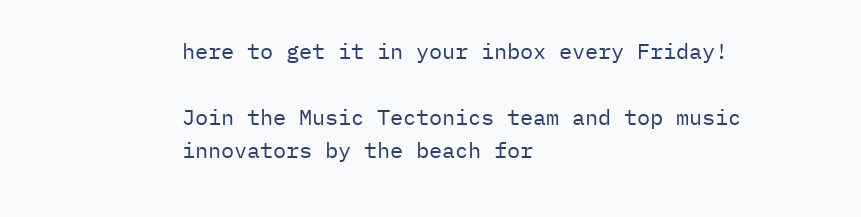here to get it in your inbox every Friday!

Join the Music Tectonics team and top music innovators by the beach for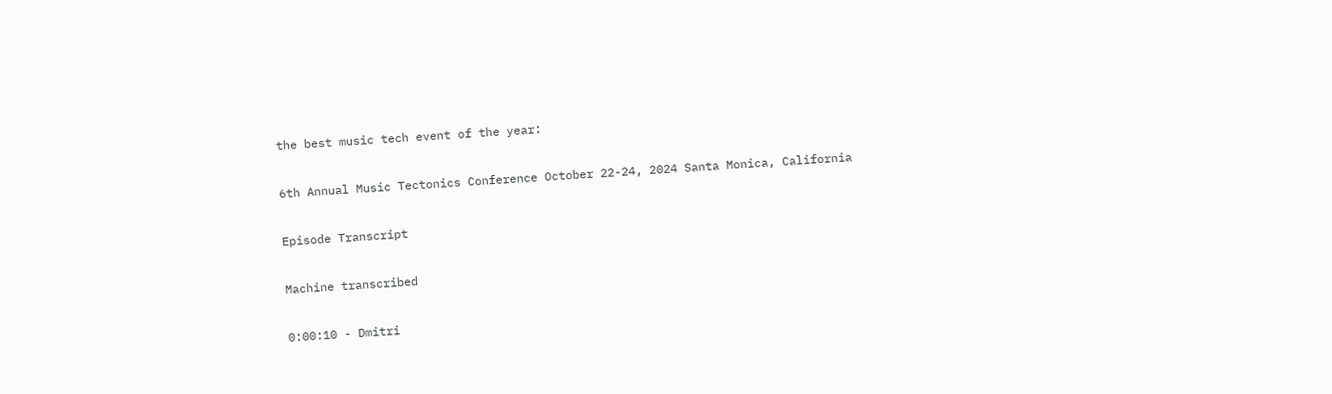the best music tech event of the year:

6th Annual Music Tectonics Conference October 22-24, 2024 Santa Monica, California

Episode Transcript

Machine transcribed

0:00:10 - Dmitri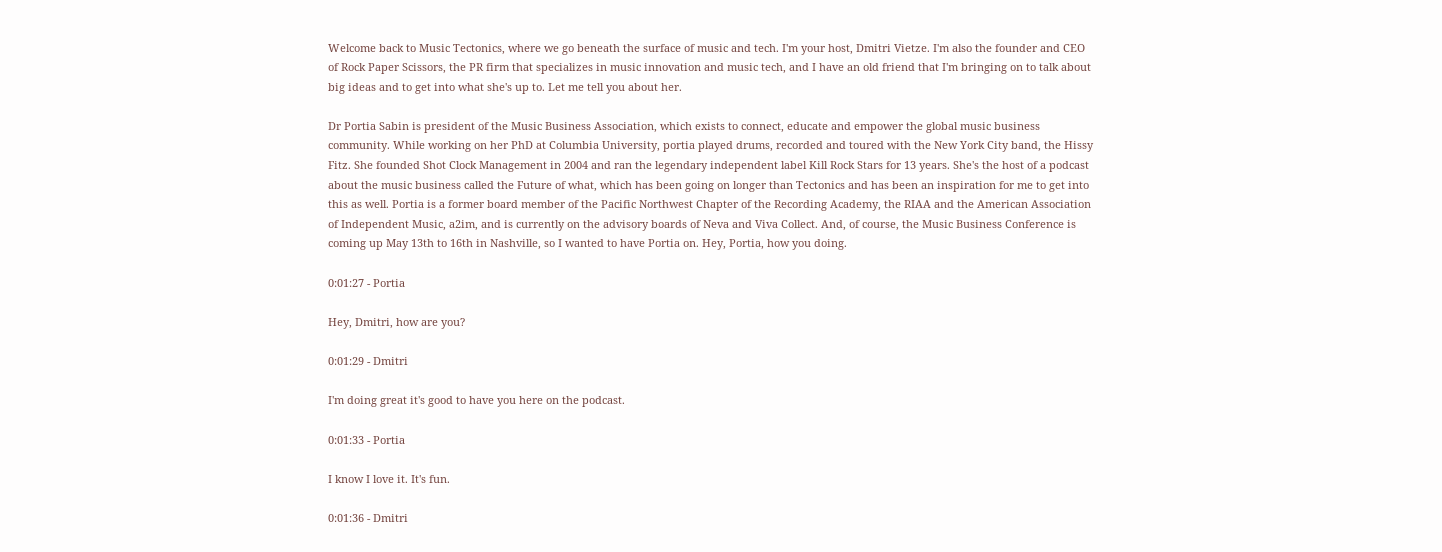Welcome back to Music Tectonics, where we go beneath the surface of music and tech. I'm your host, Dmitri Vietze. I'm also the founder and CEO of Rock Paper Scissors, the PR firm that specializes in music innovation and music tech, and I have an old friend that I'm bringing on to talk about big ideas and to get into what she's up to. Let me tell you about her.

Dr Portia Sabin is president of the Music Business Association, which exists to connect, educate and empower the global music business community. While working on her PhD at Columbia University, portia played drums, recorded and toured with the New York City band, the Hissy Fitz. She founded Shot Clock Management in 2004 and ran the legendary independent label Kill Rock Stars for 13 years. She's the host of a podcast about the music business called the Future of what, which has been going on longer than Tectonics and has been an inspiration for me to get into this as well. Portia is a former board member of the Pacific Northwest Chapter of the Recording Academy, the RIAA and the American Association of Independent Music, a2im, and is currently on the advisory boards of Neva and Viva Collect. And, of course, the Music Business Conference is coming up May 13th to 16th in Nashville, so I wanted to have Portia on. Hey, Portia, how you doing.

0:01:27 - Portia

Hey, Dmitri, how are you?

0:01:29 - Dmitri

I'm doing great it's good to have you here on the podcast.

0:01:33 - Portia

I know I love it. It's fun.

0:01:36 - Dmitri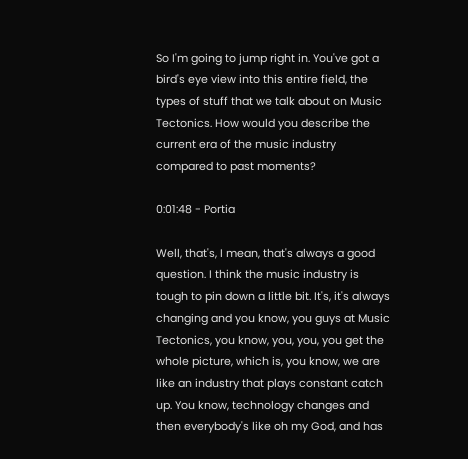So I'm going to jump right in. You've got a bird's eye view into this entire field, the types of stuff that we talk about on Music Tectonics. How would you describe the current era of the music industry compared to past moments?

0:01:48 - Portia

Well, that's, I mean, that's always a good question. I think the music industry is tough to pin down a little bit. It's, it's always changing and you know, you guys at Music Tectonics, you know, you, you, you get the whole picture, which is, you know, we are like an industry that plays constant catch up. You know, technology changes and then everybody's like oh my God, and has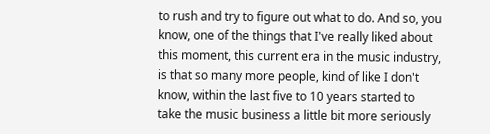to rush and try to figure out what to do. And so, you know, one of the things that I've really liked about this moment, this current era in the music industry, is that so many more people, kind of like I don't know, within the last five to 10 years started to take the music business a little bit more seriously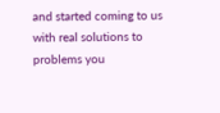and started coming to us with real solutions to problems you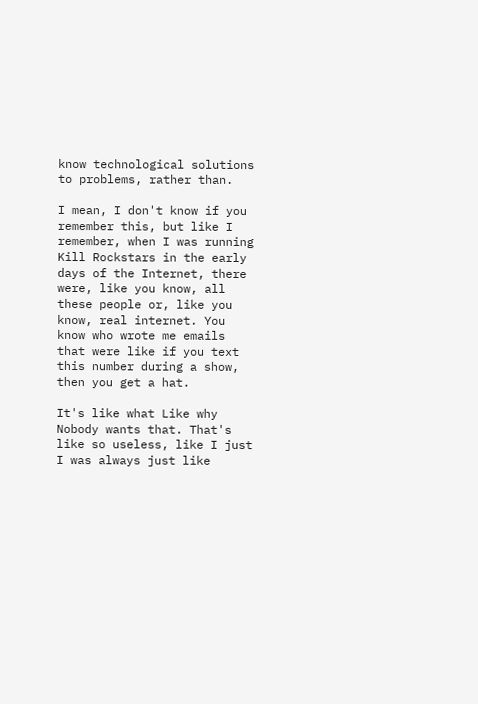know technological solutions to problems, rather than.

I mean, I don't know if you remember this, but like I remember, when I was running Kill Rockstars in the early days of the Internet, there were, like you know, all these people or, like you know, real internet. You know who wrote me emails that were like if you text this number during a show, then you get a hat.

It's like what Like why Nobody wants that. That's like so useless, like I just I was always just like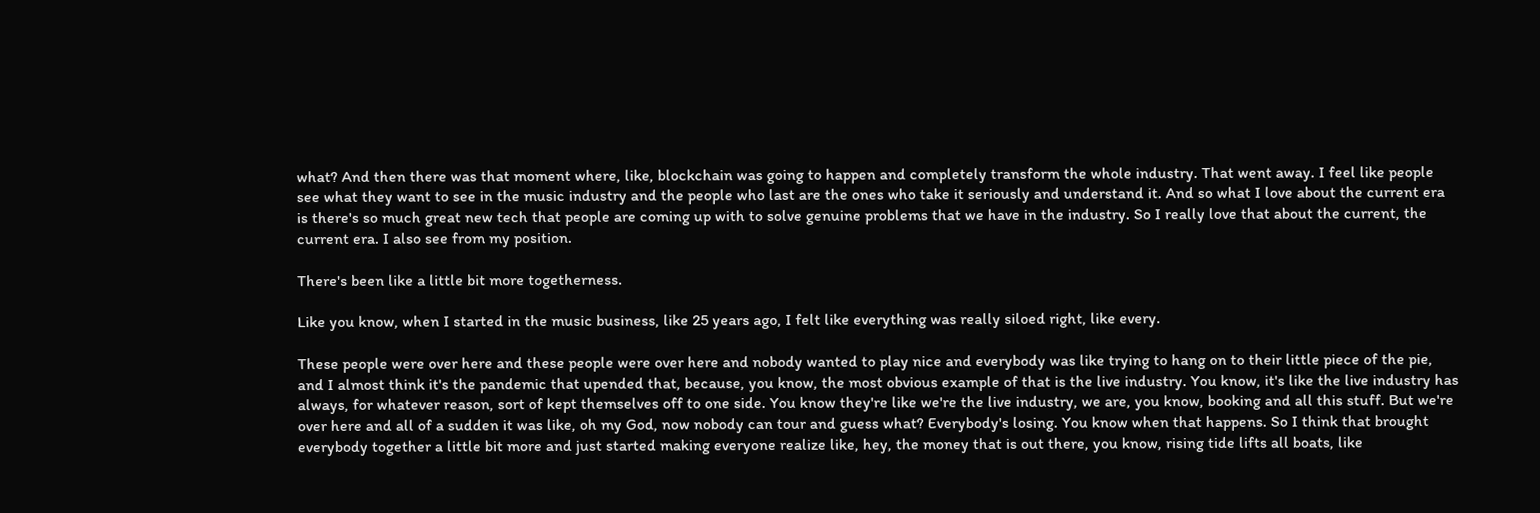what? And then there was that moment where, like, blockchain was going to happen and completely transform the whole industry. That went away. I feel like people see what they want to see in the music industry and the people who last are the ones who take it seriously and understand it. And so what I love about the current era is there's so much great new tech that people are coming up with to solve genuine problems that we have in the industry. So I really love that about the current, the current era. I also see from my position.

There's been like a little bit more togetherness.

Like you know, when I started in the music business, like 25 years ago, I felt like everything was really siloed right, like every.

These people were over here and these people were over here and nobody wanted to play nice and everybody was like trying to hang on to their little piece of the pie, and I almost think it's the pandemic that upended that, because, you know, the most obvious example of that is the live industry. You know, it's like the live industry has always, for whatever reason, sort of kept themselves off to one side. You know they're like we're the live industry, we are, you know, booking and all this stuff. But we're over here and all of a sudden it was like, oh my God, now nobody can tour and guess what? Everybody's losing. You know when that happens. So I think that brought everybody together a little bit more and just started making everyone realize like, hey, the money that is out there, you know, rising tide lifts all boats, like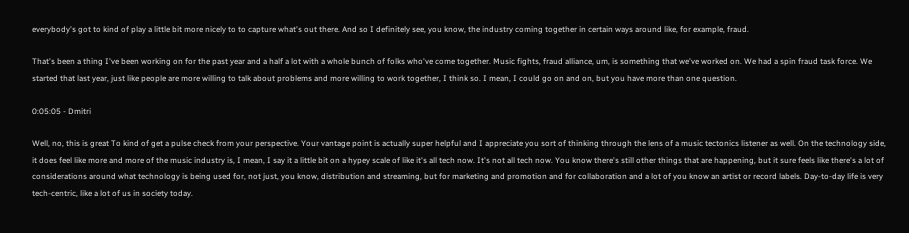everybody's got to kind of play a little bit more nicely to to capture what's out there. And so I definitely see, you know, the industry coming together in certain ways around like, for example, fraud.

That's been a thing I've been working on for the past year and a half a lot with a whole bunch of folks who've come together. Music fights, fraud alliance, um, is something that we've worked on. We had a spin fraud task force. We started that last year, just like people are more willing to talk about problems and more willing to work together, I think so. I mean, I could go on and on, but you have more than one question.

0:05:05 - Dmitri

Well, no, this is great To kind of get a pulse check from your perspective. Your vantage point is actually super helpful and I appreciate you sort of thinking through the lens of a music tectonics listener as well. On the technology side, it does feel like more and more of the music industry is, I mean, I say it a little bit on a hypey scale of like it's all tech now. It's not all tech now. You know there's still other things that are happening, but it sure feels like there's a lot of considerations around what technology is being used for, not just, you know, distribution and streaming, but for marketing and promotion and for collaboration and a lot of you know an artist or record labels. Day-to-day life is very tech-centric, like a lot of us in society today.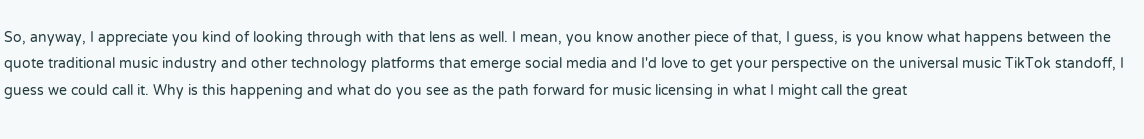So, anyway, I appreciate you kind of looking through with that lens as well. I mean, you know another piece of that, I guess, is you know what happens between the quote traditional music industry and other technology platforms that emerge social media and I'd love to get your perspective on the universal music TikTok standoff, I guess we could call it. Why is this happening and what do you see as the path forward for music licensing in what I might call the great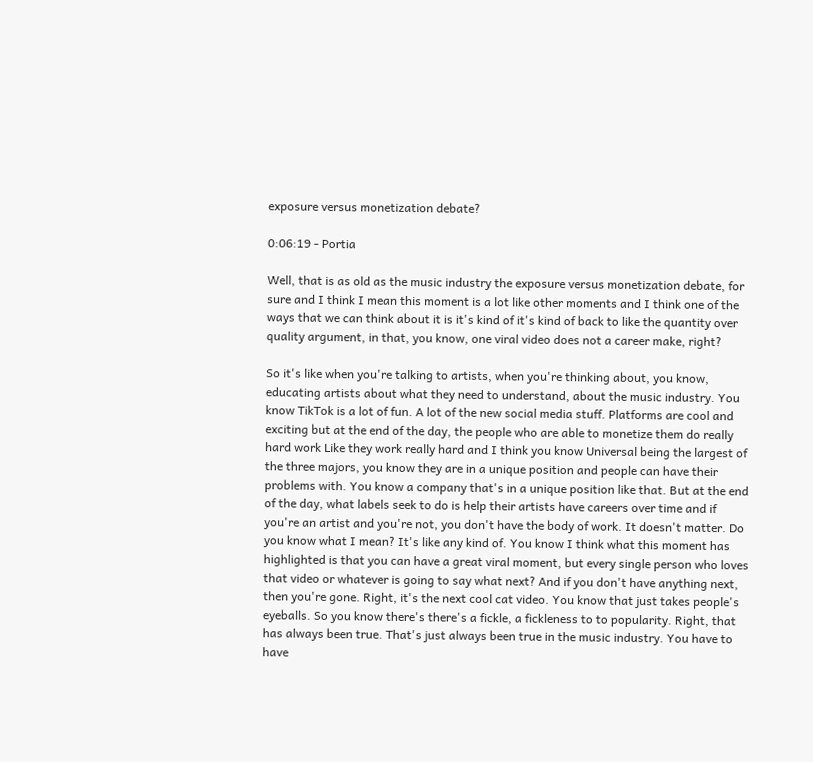exposure versus monetization debate?

0:06:19 - Portia

Well, that is as old as the music industry the exposure versus monetization debate, for sure and I think I mean this moment is a lot like other moments and I think one of the ways that we can think about it is it's kind of it's kind of back to like the quantity over quality argument, in that, you know, one viral video does not a career make, right?

So it's like when you're talking to artists, when you're thinking about, you know, educating artists about what they need to understand, about the music industry. You know TikTok is a lot of fun. A lot of the new social media stuff. Platforms are cool and exciting but at the end of the day, the people who are able to monetize them do really hard work Like they work really hard and I think you know Universal being the largest of the three majors, you know they are in a unique position and people can have their problems with. You know a company that's in a unique position like that. But at the end of the day, what labels seek to do is help their artists have careers over time and if you're an artist and you're not, you don't have the body of work. It doesn't matter. Do you know what I mean? It's like any kind of. You know I think what this moment has highlighted is that you can have a great viral moment, but every single person who loves that video or whatever is going to say what next? And if you don't have anything next, then you're gone. Right, it's the next cool cat video. You know that just takes people's eyeballs. So you know there's there's a fickle, a fickleness to to popularity. Right, that has always been true. That's just always been true in the music industry. You have to have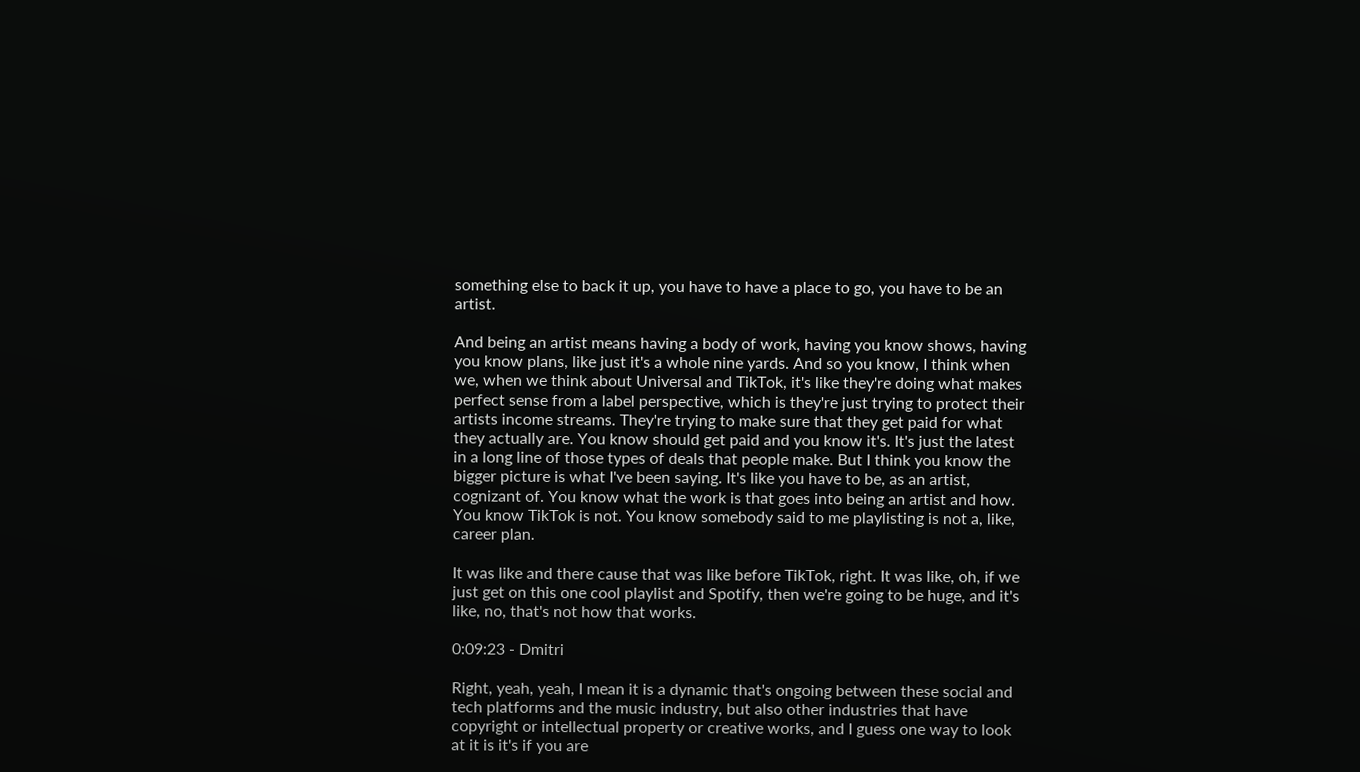something else to back it up, you have to have a place to go, you have to be an artist.

And being an artist means having a body of work, having you know shows, having you know plans, like just it's a whole nine yards. And so you know, I think when we, when we think about Universal and TikTok, it's like they're doing what makes perfect sense from a label perspective, which is they're just trying to protect their artists income streams. They're trying to make sure that they get paid for what they actually are. You know should get paid and you know it's. It's just the latest in a long line of those types of deals that people make. But I think you know the bigger picture is what I've been saying. It's like you have to be, as an artist, cognizant of. You know what the work is that goes into being an artist and how. You know TikTok is not. You know somebody said to me playlisting is not a, like, career plan.

It was like and there cause that was like before TikTok, right. It was like, oh, if we just get on this one cool playlist and Spotify, then we're going to be huge, and it's like, no, that's not how that works.

0:09:23 - Dmitri

Right, yeah, yeah, I mean it is a dynamic that's ongoing between these social and tech platforms and the music industry, but also other industries that have copyright or intellectual property or creative works, and I guess one way to look at it is it's if you are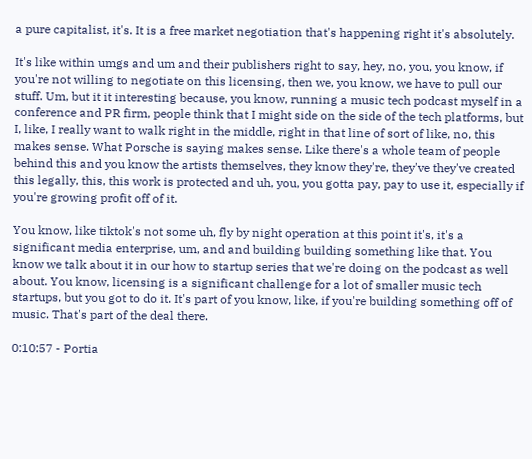a pure capitalist, it's. It is a free market negotiation that's happening right it's absolutely.

It's like within umgs and um and their publishers right to say, hey, no, you, you know, if you're not willing to negotiate on this licensing, then we, you know, we have to pull our stuff. Um, but it it interesting because, you know, running a music tech podcast myself in a conference and PR firm, people think that I might side on the side of the tech platforms, but I, like, I really want to walk right in the middle, right in that line of sort of like, no, this makes sense. What Porsche is saying makes sense. Like there's a whole team of people behind this and you know the artists themselves, they know they're, they've they've created this legally, this, this work is protected and uh, you, you gotta pay, pay to use it, especially if you're growing profit off of it.

You know, like tiktok's not some uh, fly by night operation at this point it's, it's a significant media enterprise, um, and and building building something like that. You know we talk about it in our how to startup series that we're doing on the podcast as well about. You know, licensing is a significant challenge for a lot of smaller music tech startups, but you got to do it. It's part of you know, like, if you're building something off of music. That's part of the deal there.

0:10:57 - Portia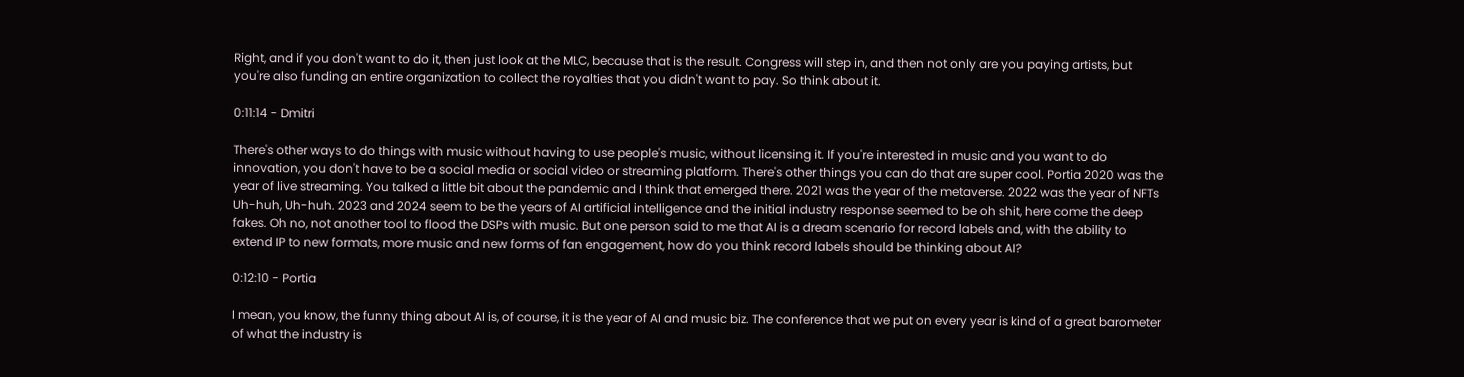Right, and if you don't want to do it, then just look at the MLC, because that is the result. Congress will step in, and then not only are you paying artists, but you're also funding an entire organization to collect the royalties that you didn't want to pay. So think about it.

0:11:14 - Dmitri

There's other ways to do things with music without having to use people's music, without licensing it. If you're interested in music and you want to do innovation, you don't have to be a social media or social video or streaming platform. There's other things you can do that are super cool. Portia 2020 was the year of live streaming. You talked a little bit about the pandemic and I think that emerged there. 2021 was the year of the metaverse. 2022 was the year of NFTs Uh-huh, Uh-huh. 2023 and 2024 seem to be the years of AI artificial intelligence and the initial industry response seemed to be oh shit, here come the deep fakes. Oh no, not another tool to flood the DSPs with music. But one person said to me that AI is a dream scenario for record labels and, with the ability to extend IP to new formats, more music and new forms of fan engagement, how do you think record labels should be thinking about AI?

0:12:10 - Portia

I mean, you know, the funny thing about AI is, of course, it is the year of AI and music biz. The conference that we put on every year is kind of a great barometer of what the industry is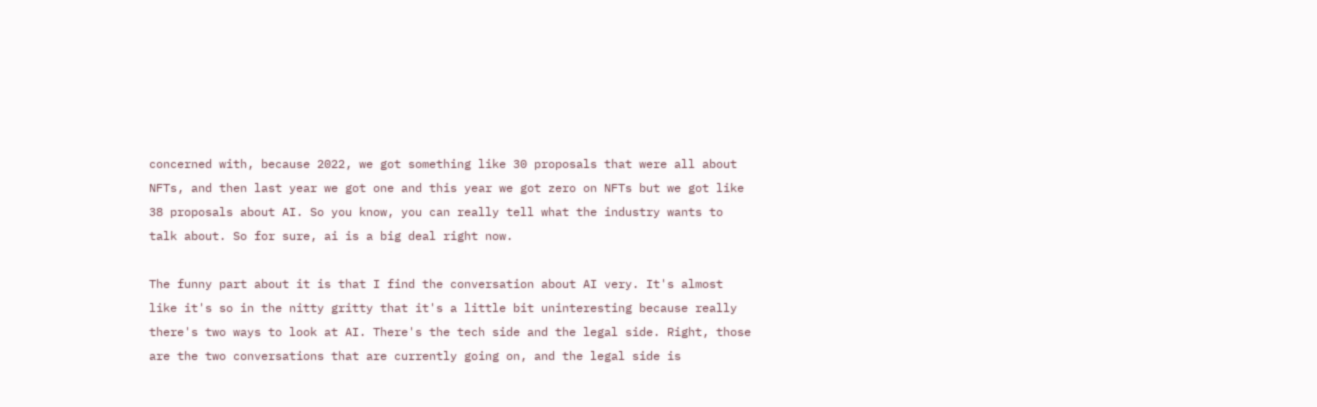concerned with, because 2022, we got something like 30 proposals that were all about NFTs, and then last year we got one and this year we got zero on NFTs but we got like 38 proposals about AI. So you know, you can really tell what the industry wants to talk about. So for sure, ai is a big deal right now.

The funny part about it is that I find the conversation about AI very. It's almost like it's so in the nitty gritty that it's a little bit uninteresting because really there's two ways to look at AI. There's the tech side and the legal side. Right, those are the two conversations that are currently going on, and the legal side is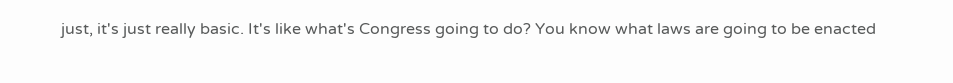just, it's just really basic. It's like what's Congress going to do? You know what laws are going to be enacted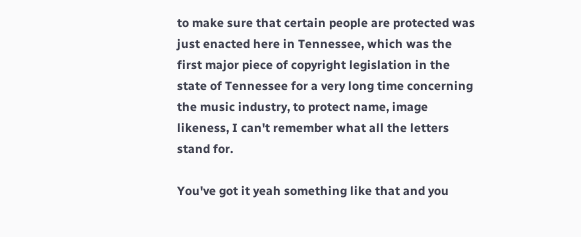to make sure that certain people are protected was just enacted here in Tennessee, which was the first major piece of copyright legislation in the state of Tennessee for a very long time concerning the music industry, to protect name, image likeness, I can't remember what all the letters stand for.

You've got it yeah something like that and you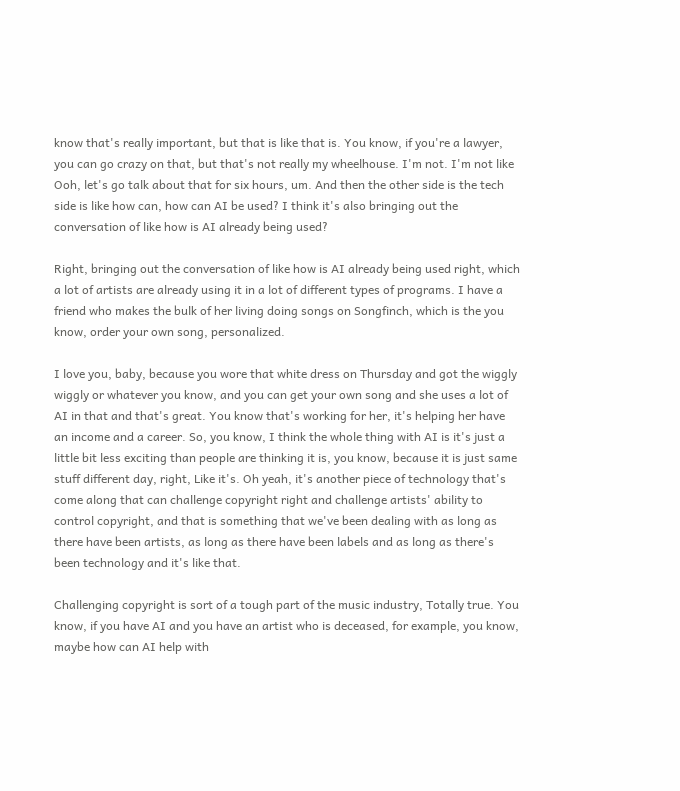know that's really important, but that is like that is. You know, if you're a lawyer, you can go crazy on that, but that's not really my wheelhouse. I'm not. I'm not like Ooh, let's go talk about that for six hours, um. And then the other side is the tech side is like how can, how can AI be used? I think it's also bringing out the conversation of like how is AI already being used?

Right, bringing out the conversation of like how is AI already being used right, which a lot of artists are already using it in a lot of different types of programs. I have a friend who makes the bulk of her living doing songs on Songfinch, which is the you know, order your own song, personalized.

I love you, baby, because you wore that white dress on Thursday and got the wiggly wiggly or whatever you know, and you can get your own song and she uses a lot of AI in that and that's great. You know that's working for her, it's helping her have an income and a career. So, you know, I think the whole thing with AI is it's just a little bit less exciting than people are thinking it is, you know, because it is just same stuff different day, right, Like it's. Oh yeah, it's another piece of technology that's come along that can challenge copyright right and challenge artists' ability to control copyright, and that is something that we've been dealing with as long as there have been artists, as long as there have been labels and as long as there's been technology and it's like that.

Challenging copyright is sort of a tough part of the music industry, Totally true. You know, if you have AI and you have an artist who is deceased, for example, you know, maybe how can AI help with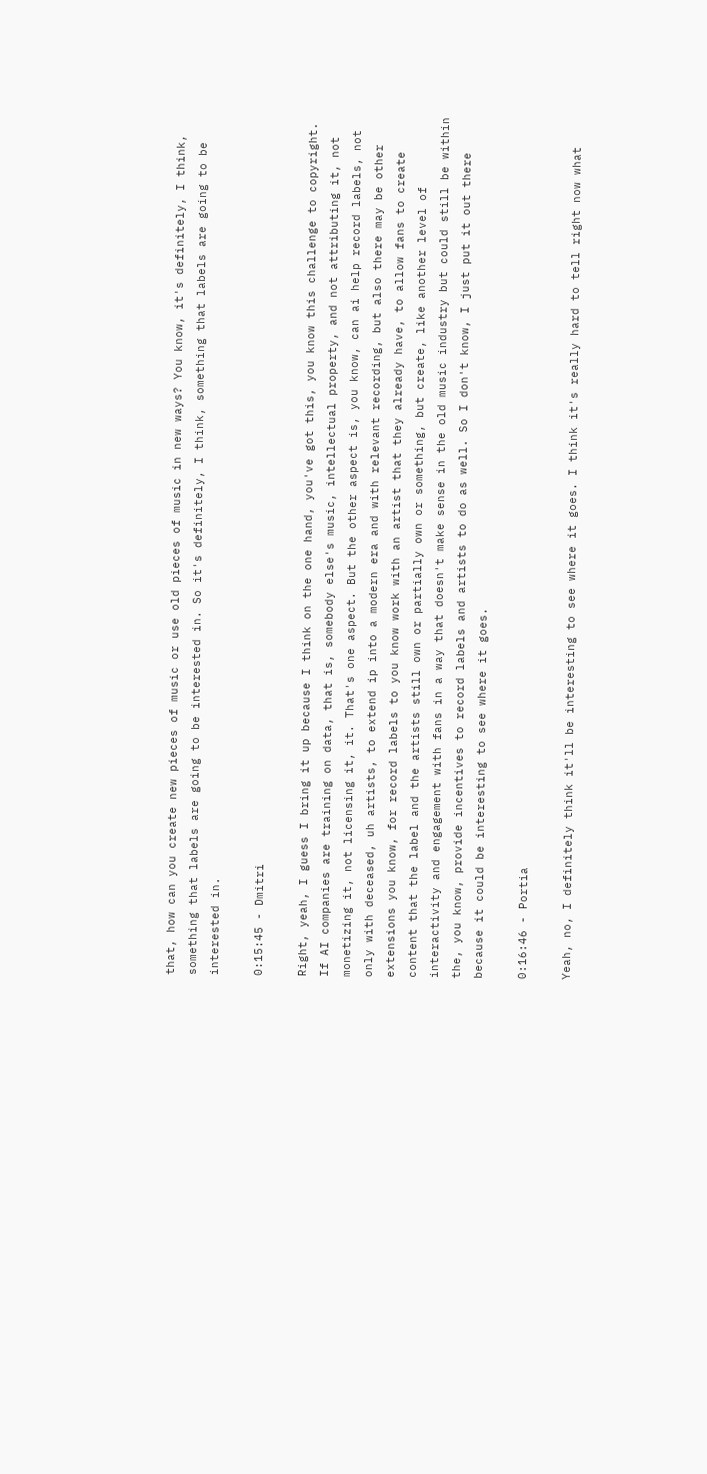that, how can you create new pieces of music or use old pieces of music in new ways? You know, it's definitely, I think, something that labels are going to be interested in. So it's definitely, I think, something that labels are going to be interested in.

0:15:45 - Dmitri

Right, yeah, I guess I bring it up because I think on the one hand, you've got this, you know this challenge to copyright. If AI companies are training on data, that is, somebody else's music, intellectual property, and not attributing it, not monetizing it, not licensing it, it. That's one aspect. But the other aspect is, you know, can ai help record labels, not only with deceased, uh artists, to extend ip into a modern era and with relevant recording, but also there may be other extensions you know, for record labels to you know work with an artist that they already have, to allow fans to create content that the label and the artists still own or partially own or something, but create, like another level of interactivity and engagement with fans in a way that doesn't make sense in the old music industry but could still be within the, you know, provide incentives to record labels and artists to do as well. So I don't know, I just put it out there because it could be interesting to see where it goes.

0:16:46 - Portia

Yeah, no, I definitely think it'll be interesting to see where it goes. I think it's really hard to tell right now what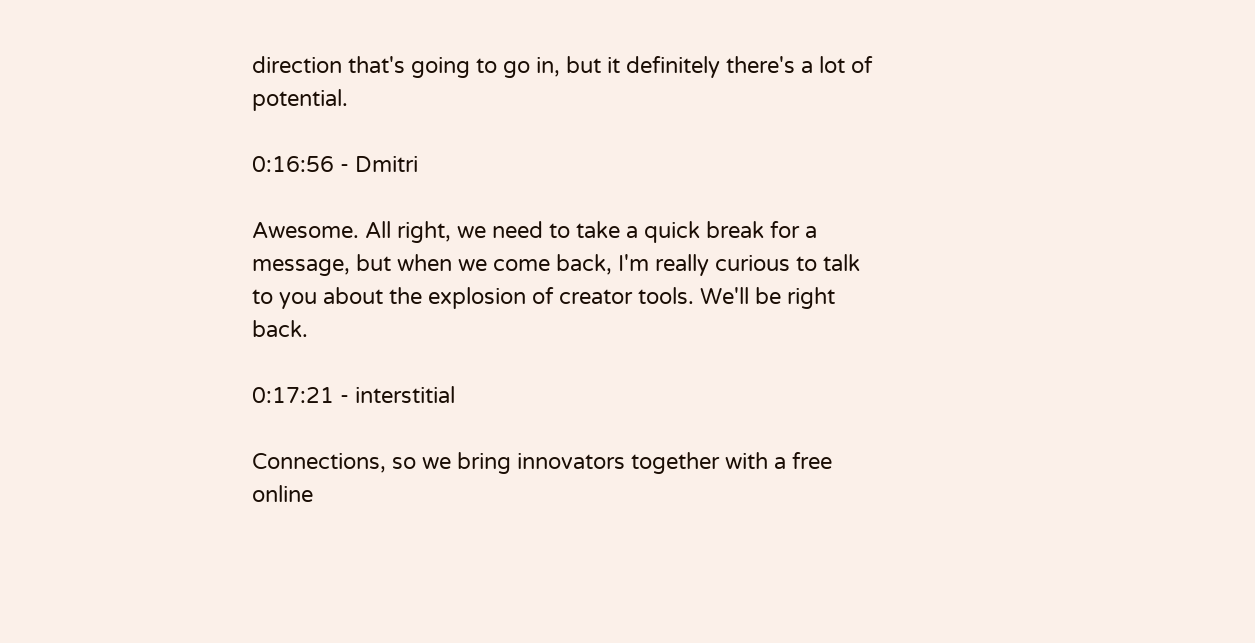direction that's going to go in, but it definitely there's a lot of potential.

0:16:56 - Dmitri

Awesome. All right, we need to take a quick break for a message, but when we come back, I'm really curious to talk to you about the explosion of creator tools. We'll be right back.

0:17:21 - interstitial

Connections, so we bring innovators together with a free online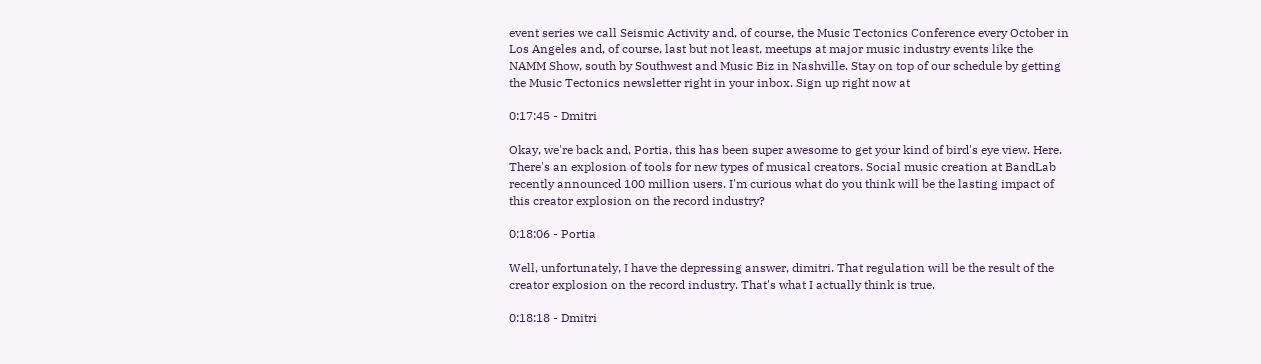event series we call Seismic Activity and, of course, the Music Tectonics Conference every October in Los Angeles and, of course, last but not least, meetups at major music industry events like the NAMM Show, south by Southwest and Music Biz in Nashville. Stay on top of our schedule by getting the Music Tectonics newsletter right in your inbox. Sign up right now at

0:17:45 - Dmitri

Okay, we're back and, Portia, this has been super awesome to get your kind of bird's eye view. Here. There's an explosion of tools for new types of musical creators. Social music creation at BandLab recently announced 100 million users. I'm curious what do you think will be the lasting impact of this creator explosion on the record industry?

0:18:06 - Portia

Well, unfortunately, I have the depressing answer, dimitri. That regulation will be the result of the creator explosion on the record industry. That's what I actually think is true.

0:18:18 - Dmitri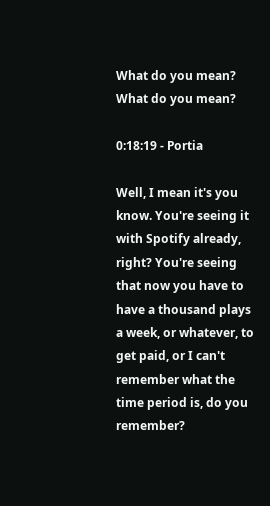What do you mean? What do you mean?

0:18:19 - Portia

Well, I mean it's you know. You're seeing it with Spotify already, right? You're seeing that now you have to have a thousand plays a week, or whatever, to get paid, or I can't remember what the time period is, do you remember?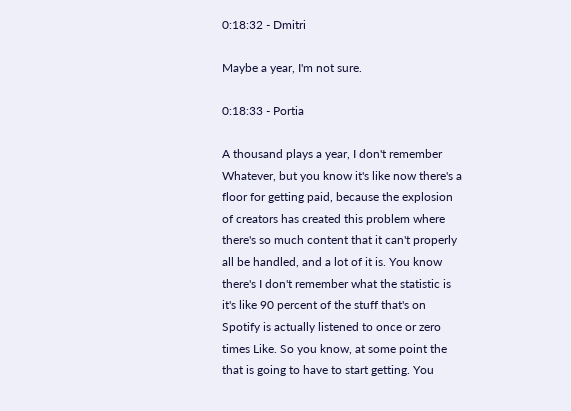0:18:32 - Dmitri

Maybe a year, I'm not sure.

0:18:33 - Portia

A thousand plays a year, I don't remember Whatever, but you know it's like now there's a floor for getting paid, because the explosion of creators has created this problem where there's so much content that it can't properly all be handled, and a lot of it is. You know there's I don't remember what the statistic is it's like 90 percent of the stuff that's on Spotify is actually listened to once or zero times Like. So you know, at some point the that is going to have to start getting. You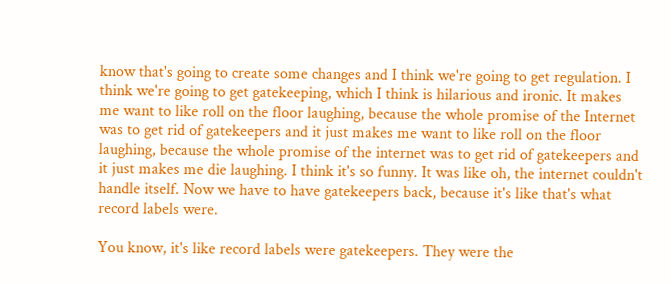know that's going to create some changes and I think we're going to get regulation. I think we're going to get gatekeeping, which I think is hilarious and ironic. It makes me want to like roll on the floor laughing, because the whole promise of the Internet was to get rid of gatekeepers and it just makes me want to like roll on the floor laughing, because the whole promise of the internet was to get rid of gatekeepers and it just makes me die laughing. I think it's so funny. It was like oh, the internet couldn't handle itself. Now we have to have gatekeepers back, because it's like that's what record labels were.

You know, it's like record labels were gatekeepers. They were the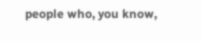people who, you know,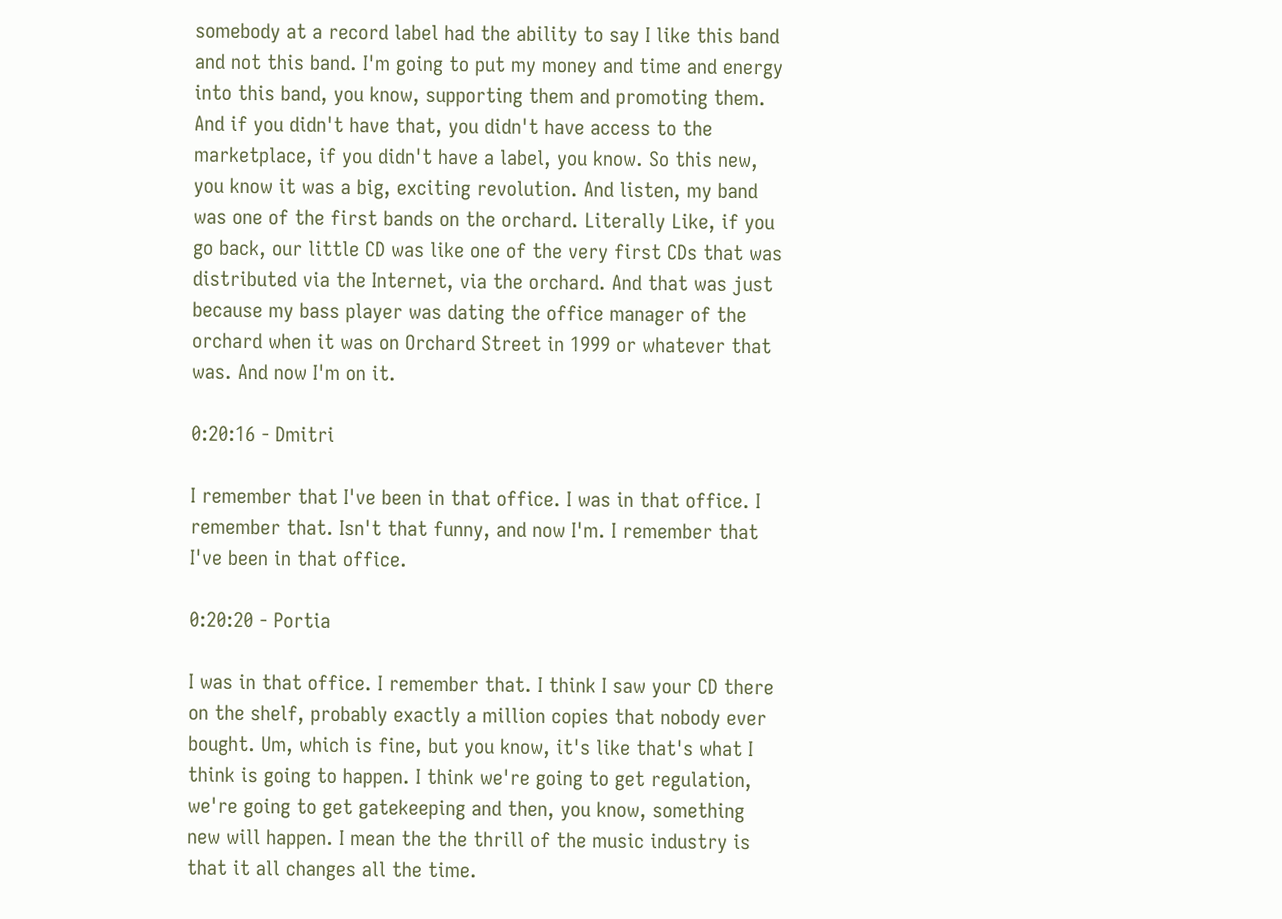somebody at a record label had the ability to say I like this band and not this band. I'm going to put my money and time and energy into this band, you know, supporting them and promoting them. And if you didn't have that, you didn't have access to the marketplace, if you didn't have a label, you know. So this new, you know it was a big, exciting revolution. And listen, my band was one of the first bands on the orchard. Literally Like, if you go back, our little CD was like one of the very first CDs that was distributed via the Internet, via the orchard. And that was just because my bass player was dating the office manager of the orchard when it was on Orchard Street in 1999 or whatever that was. And now I'm on it.

0:20:16 - Dmitri

I remember that I've been in that office. I was in that office. I remember that. Isn't that funny, and now I'm. I remember that I've been in that office.

0:20:20 - Portia

I was in that office. I remember that. I think I saw your CD there on the shelf, probably exactly a million copies that nobody ever bought. Um, which is fine, but you know, it's like that's what I think is going to happen. I think we're going to get regulation, we're going to get gatekeeping and then, you know, something new will happen. I mean the the thrill of the music industry is that it all changes all the time.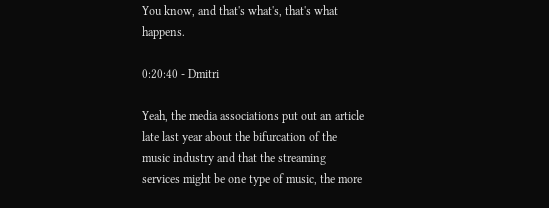You know, and that's what's, that's what happens.

0:20:40 - Dmitri

Yeah, the media associations put out an article late last year about the bifurcation of the music industry and that the streaming services might be one type of music, the more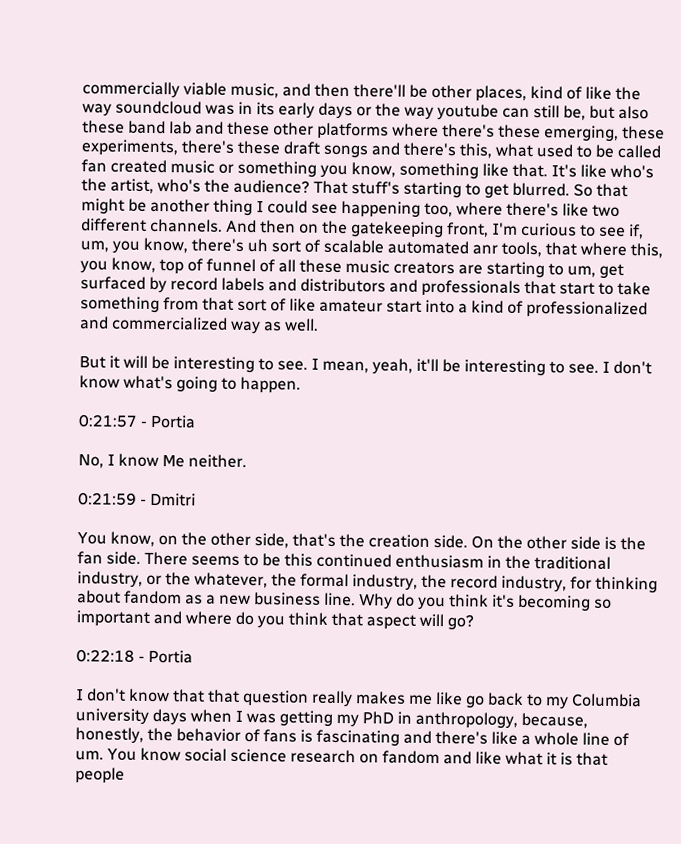commercially viable music, and then there'll be other places, kind of like the way soundcloud was in its early days or the way youtube can still be, but also these band lab and these other platforms where there's these emerging, these experiments, there's these draft songs and there's this, what used to be called fan created music or something you know, something like that. It's like who's the artist, who's the audience? That stuff's starting to get blurred. So that might be another thing I could see happening too, where there's like two different channels. And then on the gatekeeping front, I'm curious to see if, um, you know, there's uh sort of scalable automated anr tools, that where this, you know, top of funnel of all these music creators are starting to um, get surfaced by record labels and distributors and professionals that start to take something from that sort of like amateur start into a kind of professionalized and commercialized way as well.

But it will be interesting to see. I mean, yeah, it'll be interesting to see. I don't know what's going to happen.

0:21:57 - Portia

No, I know Me neither.

0:21:59 - Dmitri

You know, on the other side, that's the creation side. On the other side is the fan side. There seems to be this continued enthusiasm in the traditional industry, or the whatever, the formal industry, the record industry, for thinking about fandom as a new business line. Why do you think it's becoming so important and where do you think that aspect will go?

0:22:18 - Portia

I don't know that that question really makes me like go back to my Columbia university days when I was getting my PhD in anthropology, because, honestly, the behavior of fans is fascinating and there's like a whole line of um. You know social science research on fandom and like what it is that people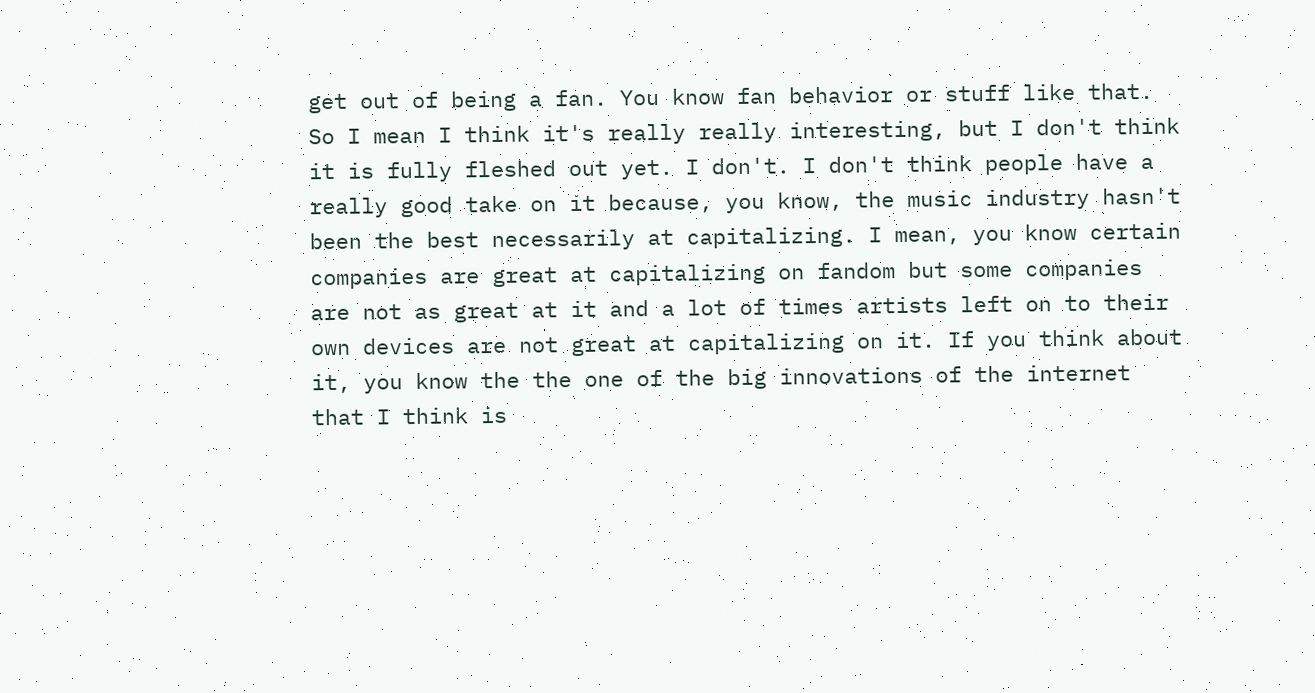get out of being a fan. You know fan behavior or stuff like that. So I mean I think it's really really interesting, but I don't think it is fully fleshed out yet. I don't. I don't think people have a really good take on it because, you know, the music industry hasn't been the best necessarily at capitalizing. I mean, you know certain companies are great at capitalizing on fandom but some companies are not as great at it and a lot of times artists left on to their own devices are not great at capitalizing on it. If you think about it, you know the the one of the big innovations of the internet that I think is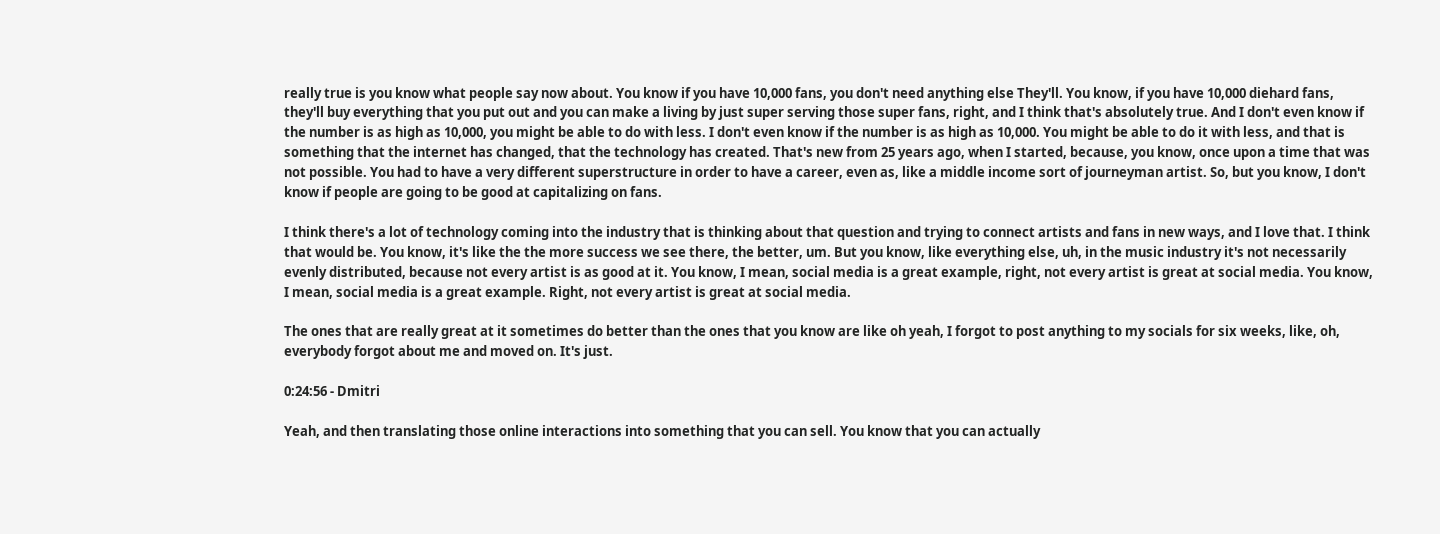really true is you know what people say now about. You know if you have 10,000 fans, you don't need anything else They'll. You know, if you have 10,000 diehard fans, they'll buy everything that you put out and you can make a living by just super serving those super fans, right, and I think that's absolutely true. And I don't even know if the number is as high as 10,000, you might be able to do with less. I don't even know if the number is as high as 10,000. You might be able to do it with less, and that is something that the internet has changed, that the technology has created. That's new from 25 years ago, when I started, because, you know, once upon a time that was not possible. You had to have a very different superstructure in order to have a career, even as, like a middle income sort of journeyman artist. So, but you know, I don't know if people are going to be good at capitalizing on fans.

I think there's a lot of technology coming into the industry that is thinking about that question and trying to connect artists and fans in new ways, and I love that. I think that would be. You know, it's like the the more success we see there, the better, um. But you know, like everything else, uh, in the music industry it's not necessarily evenly distributed, because not every artist is as good at it. You know, I mean, social media is a great example, right, not every artist is great at social media. You know, I mean, social media is a great example. Right, not every artist is great at social media.

The ones that are really great at it sometimes do better than the ones that you know are like oh yeah, I forgot to post anything to my socials for six weeks, like, oh, everybody forgot about me and moved on. It's just.

0:24:56 - Dmitri

Yeah, and then translating those online interactions into something that you can sell. You know that you can actually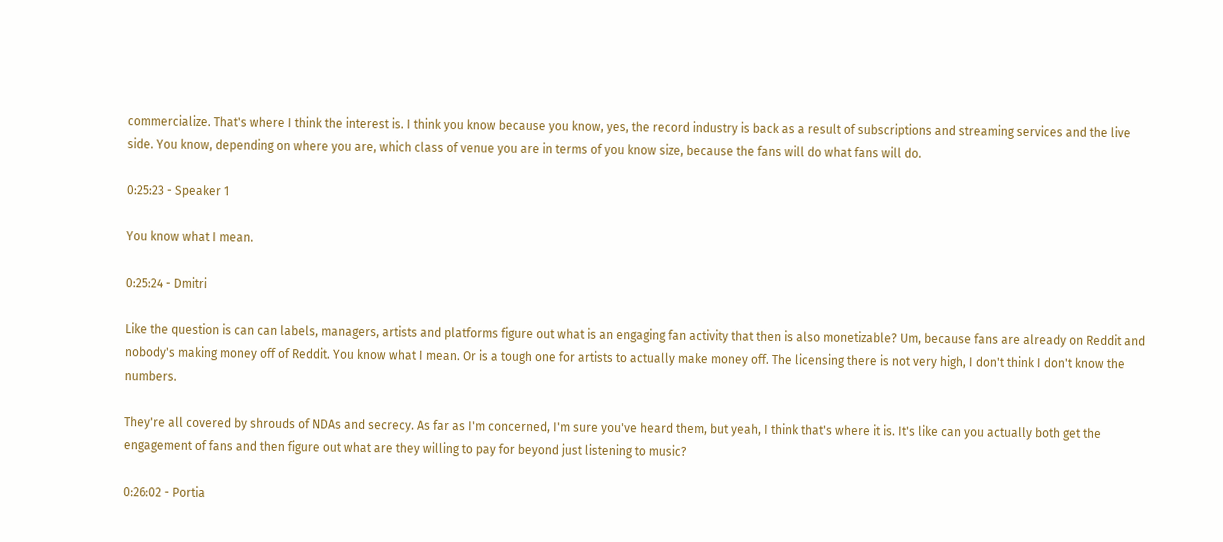commercialize. That's where I think the interest is. I think you know because you know, yes, the record industry is back as a result of subscriptions and streaming services and the live side. You know, depending on where you are, which class of venue you are in terms of you know size, because the fans will do what fans will do.

0:25:23 - Speaker 1

You know what I mean.

0:25:24 - Dmitri

Like the question is can can labels, managers, artists and platforms figure out what is an engaging fan activity that then is also monetizable? Um, because fans are already on Reddit and nobody's making money off of Reddit. You know what I mean. Or is a tough one for artists to actually make money off. The licensing there is not very high, I don't think I don't know the numbers.

They're all covered by shrouds of NDAs and secrecy. As far as I'm concerned, I'm sure you've heard them, but yeah, I think that's where it is. It's like can you actually both get the engagement of fans and then figure out what are they willing to pay for beyond just listening to music?

0:26:02 - Portia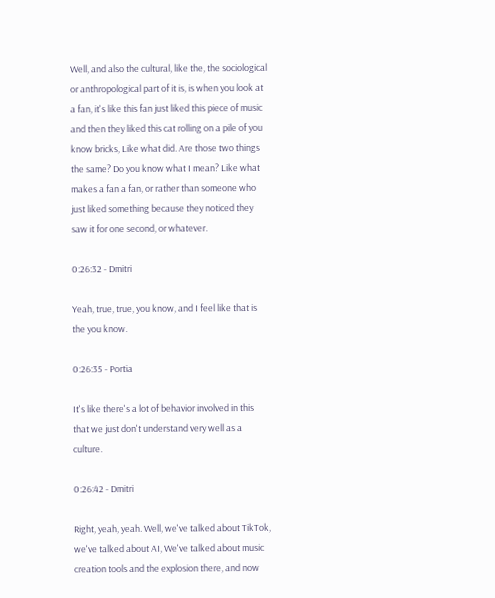Well, and also the cultural, like the, the sociological or anthropological part of it is, is when you look at a fan, it's like this fan just liked this piece of music and then they liked this cat rolling on a pile of you know bricks, Like what did. Are those two things the same? Do you know what I mean? Like what makes a fan a fan, or rather than someone who just liked something because they noticed they saw it for one second, or whatever.

0:26:32 - Dmitri

Yeah, true, true, you know, and I feel like that is the you know.

0:26:35 - Portia

It's like there's a lot of behavior involved in this that we just don't understand very well as a culture.

0:26:42 - Dmitri

Right, yeah, yeah. Well, we've talked about TikTok, we've talked about AI, We've talked about music creation tools and the explosion there, and now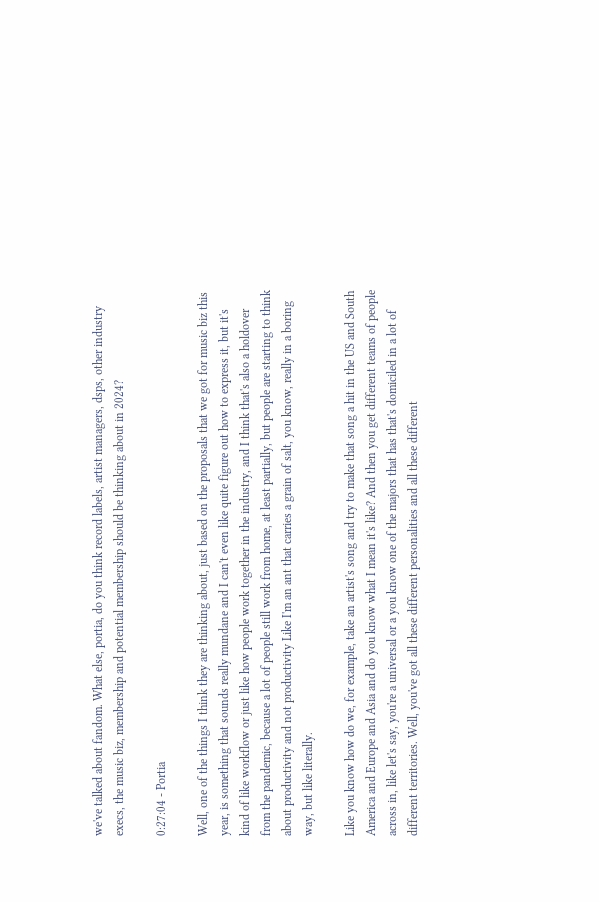we've talked about fandom. What else, portia, do you think record labels, artist managers, dsps, other industry execs, the music biz, membership and potential membership should be thinking about in 2024?

0:27:04 - Portia

Well, one of the things I think they are thinking about, just based on the proposals that we got for music biz this year, is something that sounds really mundane and I can't even like quite figure out how to express it, but it's kind of like workflow or just like how people work together in the industry, and I think that's also a holdover from the pandemic, because a lot of people still work from home, at least partially, but people are starting to think about productivity and not productivity Like I'm an ant that carries a grain of salt, you know, really in a boring way, but like literally.

Like you know how do we, for example, take an artist's song and try to make that song a hit in the US and South America and Europe and Asia and do you know what I mean it's like? And then you get different teams of people across in, like let's say, you're a universal or a you know one of the majors that has that's domiciled in a lot of different territories. Well, you've got all these different personalities and all these different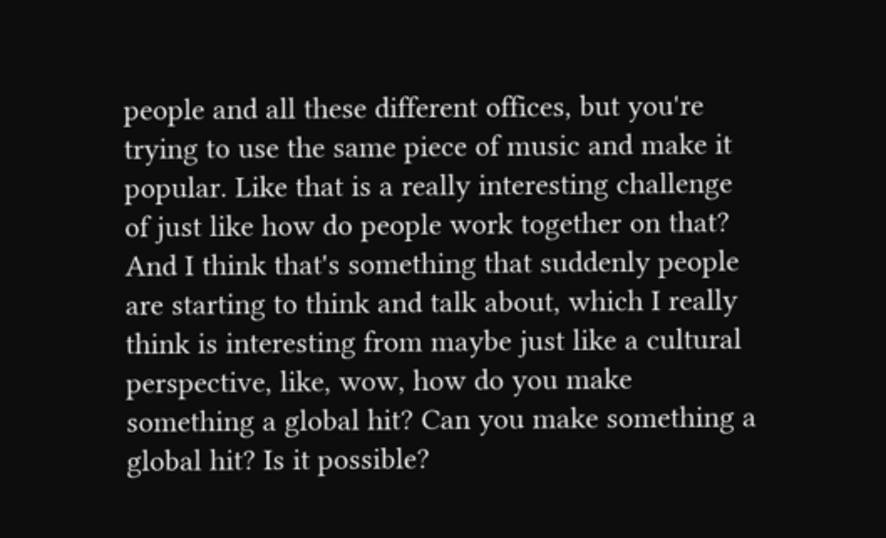people and all these different offices, but you're trying to use the same piece of music and make it popular. Like that is a really interesting challenge of just like how do people work together on that? And I think that's something that suddenly people are starting to think and talk about, which I really think is interesting from maybe just like a cultural perspective, like, wow, how do you make something a global hit? Can you make something a global hit? Is it possible?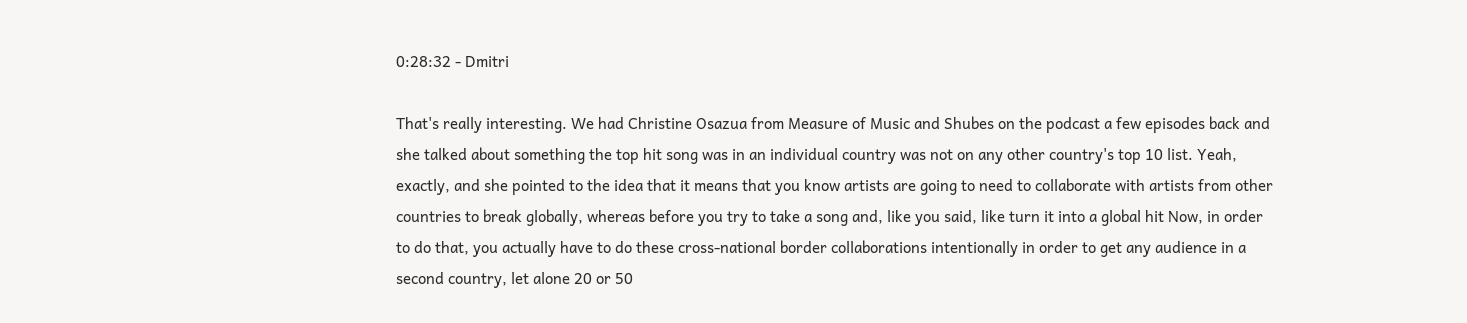0:28:32 - Dmitri

That's really interesting. We had Christine Osazua from Measure of Music and Shubes on the podcast a few episodes back and she talked about something the top hit song was in an individual country was not on any other country's top 10 list. Yeah, exactly, and she pointed to the idea that it means that you know artists are going to need to collaborate with artists from other countries to break globally, whereas before you try to take a song and, like you said, like turn it into a global hit Now, in order to do that, you actually have to do these cross-national border collaborations intentionally in order to get any audience in a second country, let alone 20 or 50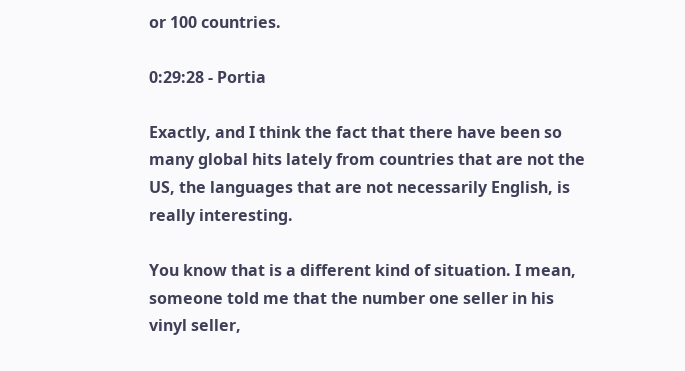or 100 countries.

0:29:28 - Portia

Exactly, and I think the fact that there have been so many global hits lately from countries that are not the US, the languages that are not necessarily English, is really interesting.

You know that is a different kind of situation. I mean, someone told me that the number one seller in his vinyl seller,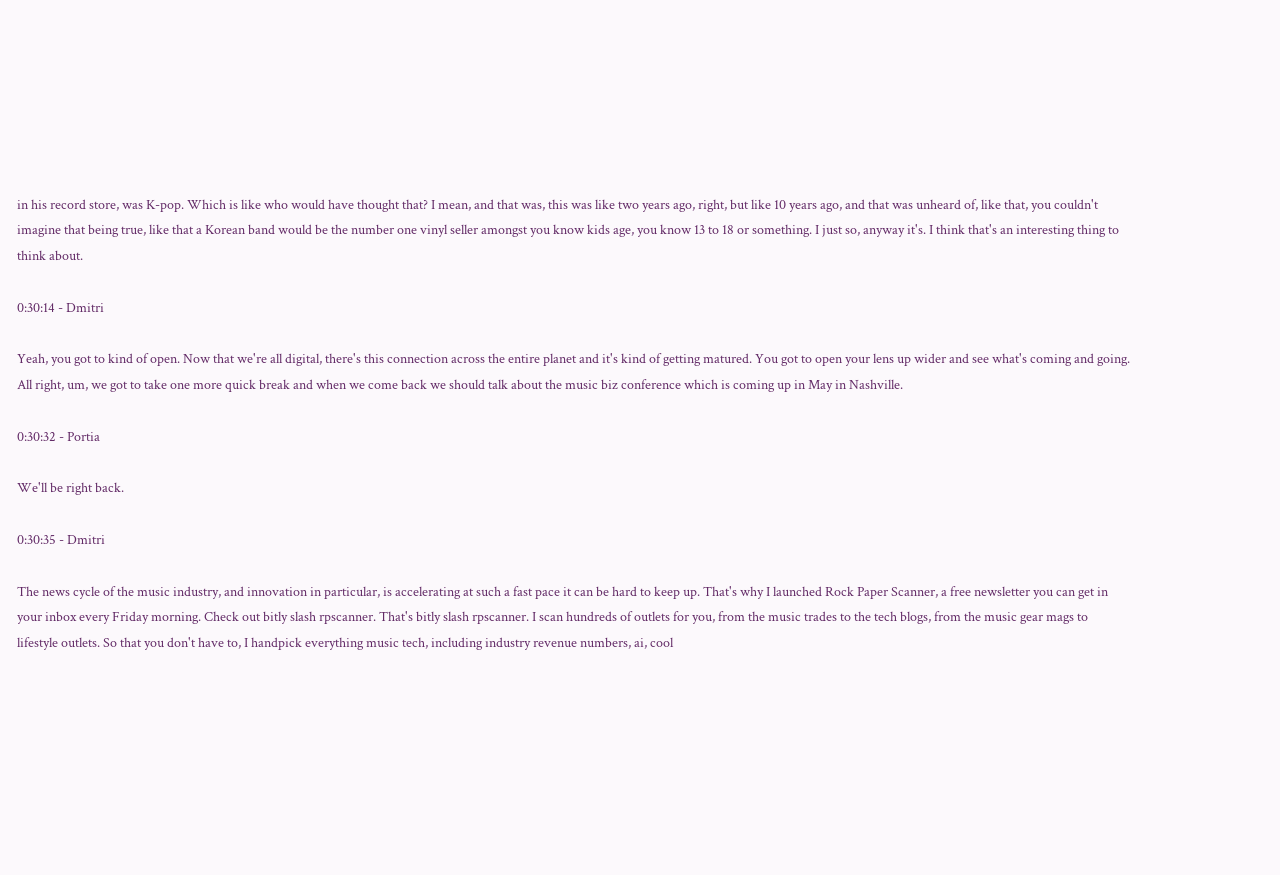in his record store, was K-pop. Which is like who would have thought that? I mean, and that was, this was like two years ago, right, but like 10 years ago, and that was unheard of, like that, you couldn't imagine that being true, like that a Korean band would be the number one vinyl seller amongst you know kids age, you know 13 to 18 or something. I just so, anyway it's. I think that's an interesting thing to think about.

0:30:14 - Dmitri

Yeah, you got to kind of open. Now that we're all digital, there's this connection across the entire planet and it's kind of getting matured. You got to open your lens up wider and see what's coming and going. All right, um, we got to take one more quick break and when we come back we should talk about the music biz conference which is coming up in May in Nashville.

0:30:32 - Portia

We'll be right back.

0:30:35 - Dmitri

The news cycle of the music industry, and innovation in particular, is accelerating at such a fast pace it can be hard to keep up. That's why I launched Rock Paper Scanner, a free newsletter you can get in your inbox every Friday morning. Check out bitly slash rpscanner. That's bitly slash rpscanner. I scan hundreds of outlets for you, from the music trades to the tech blogs, from the music gear mags to lifestyle outlets. So that you don't have to, I handpick everything music tech, including industry revenue numbers, ai, cool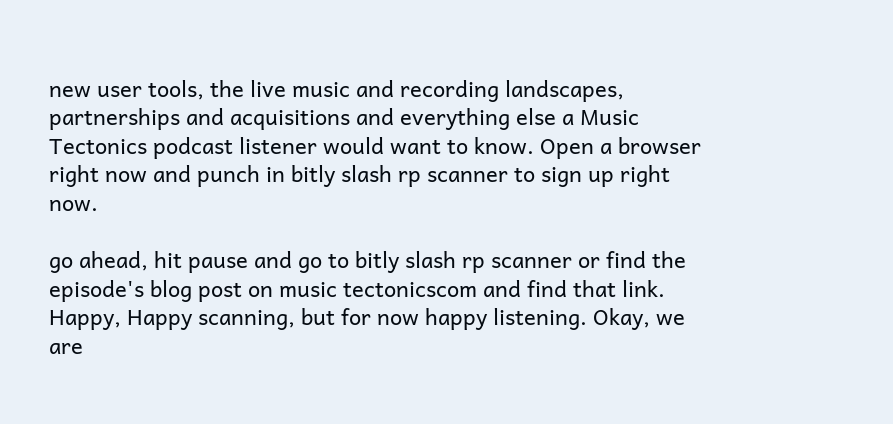new user tools, the live music and recording landscapes, partnerships and acquisitions and everything else a Music Tectonics podcast listener would want to know. Open a browser right now and punch in bitly slash rp scanner to sign up right now.

go ahead, hit pause and go to bitly slash rp scanner or find the episode's blog post on music tectonicscom and find that link. Happy, Happy scanning, but for now happy listening. Okay, we are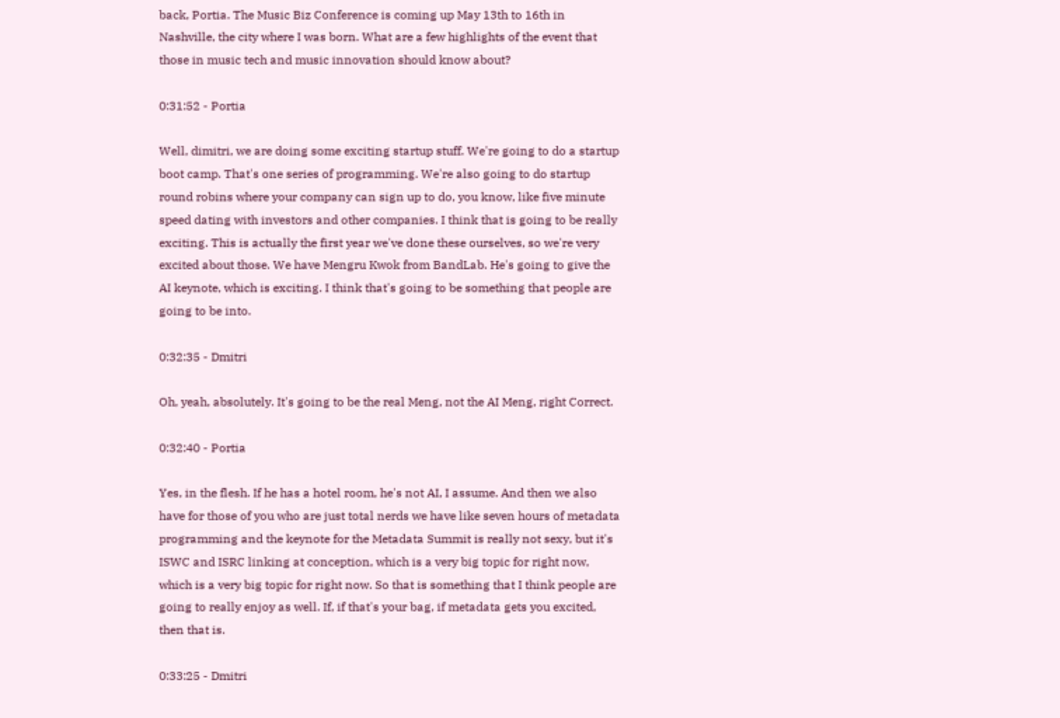back, Portia. The Music Biz Conference is coming up May 13th to 16th in Nashville, the city where I was born. What are a few highlights of the event that those in music tech and music innovation should know about?

0:31:52 - Portia

Well, dimitri, we are doing some exciting startup stuff. We're going to do a startup boot camp. That's one series of programming. We're also going to do startup round robins where your company can sign up to do, you know, like five minute speed dating with investors and other companies. I think that is going to be really exciting. This is actually the first year we've done these ourselves, so we're very excited about those. We have Mengru Kwok from BandLab. He's going to give the AI keynote, which is exciting. I think that's going to be something that people are going to be into.

0:32:35 - Dmitri

Oh, yeah, absolutely. It's going to be the real Meng, not the AI Meng, right Correct.

0:32:40 - Portia

Yes, in the flesh. If he has a hotel room, he's not AI, I assume. And then we also have for those of you who are just total nerds we have like seven hours of metadata programming and the keynote for the Metadata Summit is really not sexy, but it's ISWC and ISRC linking at conception, which is a very big topic for right now, which is a very big topic for right now. So that is something that I think people are going to really enjoy as well. If, if that's your bag, if metadata gets you excited, then that is.

0:33:25 - Dmitri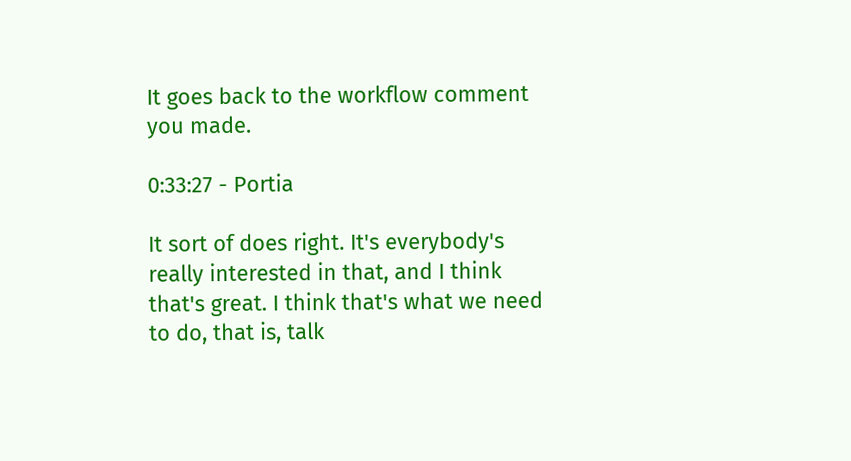It goes back to the workflow comment you made.

0:33:27 - Portia

It sort of does right. It's everybody's really interested in that, and I think that's great. I think that's what we need to do, that is, talk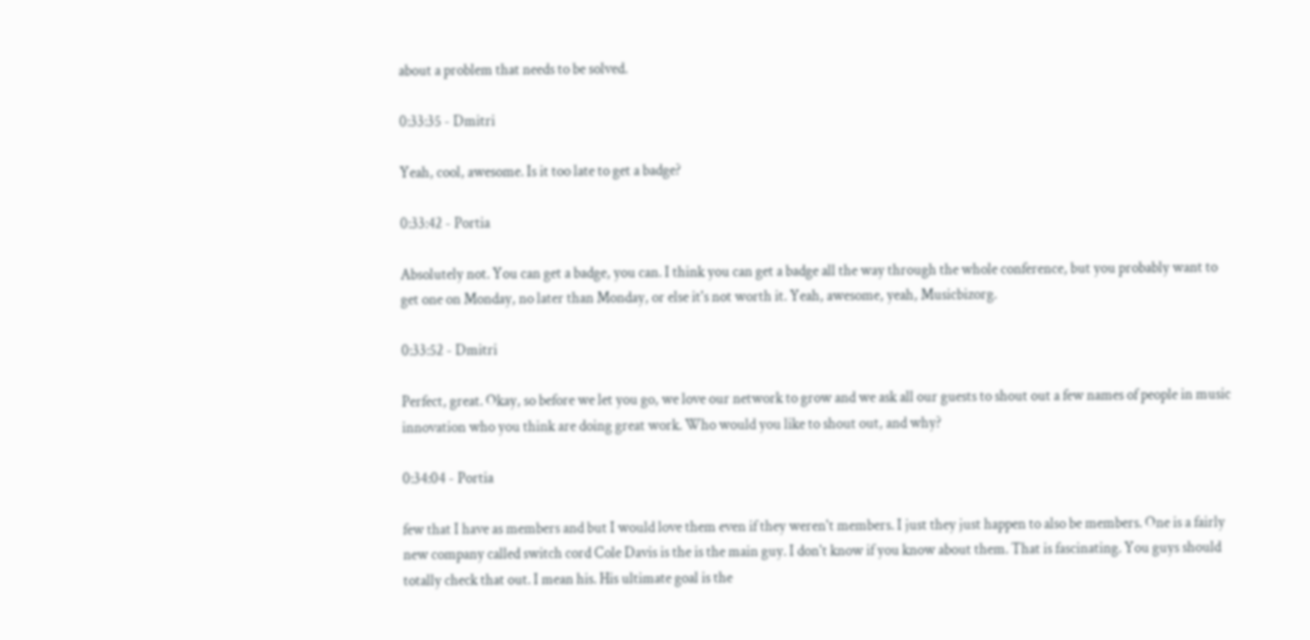about a problem that needs to be solved.

0:33:35 - Dmitri

Yeah, cool, awesome. Is it too late to get a badge?

0:33:42 - Portia

Absolutely not. You can get a badge, you can. I think you can get a badge all the way through the whole conference, but you probably want to get one on Monday, no later than Monday, or else it's not worth it. Yeah, awesome, yeah, Musicbizorg.

0:33:52 - Dmitri

Perfect, great. Okay, so before we let you go, we love our network to grow and we ask all our guests to shout out a few names of people in music innovation who you think are doing great work. Who would you like to shout out, and why?

0:34:04 - Portia

few that I have as members and but I would love them even if they weren't members. I just they just happen to also be members. One is a fairly new company called switch cord Cole Davis is the is the main guy. I don't know if you know about them. That is fascinating. You guys should totally check that out. I mean his. His ultimate goal is the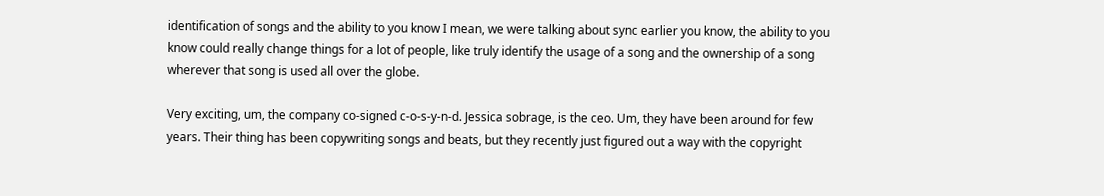identification of songs and the ability to you know I mean, we were talking about sync earlier you know, the ability to you know could really change things for a lot of people, like truly identify the usage of a song and the ownership of a song wherever that song is used all over the globe.

Very exciting, um, the company co-signed c-o-s-y-n-d. Jessica sobrage, is the ceo. Um, they have been around for few years. Their thing has been copywriting songs and beats, but they recently just figured out a way with the copyright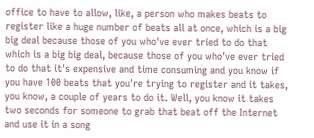office to have to allow, like, a person who makes beats to register like a huge number of beats all at once, which is a big big deal because those of you who've ever tried to do that which is a big big deal, because those of you who've ever tried to do that it's expensive and time consuming and you know if you have 100 beats that you're trying to register and it takes, you know, a couple of years to do it. Well, you know it takes two seconds for someone to grab that beat off the Internet and use it in a song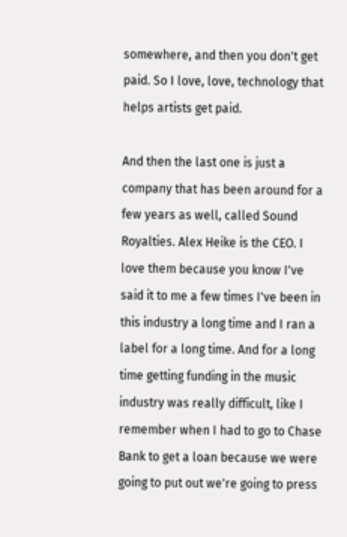somewhere, and then you don't get paid. So I love, love, technology that helps artists get paid.

And then the last one is just a company that has been around for a few years as well, called Sound Royalties. Alex Heike is the CEO. I love them because you know I've said it to me a few times I've been in this industry a long time and I ran a label for a long time. And for a long time getting funding in the music industry was really difficult, like I remember when I had to go to Chase Bank to get a loan because we were going to put out we're going to press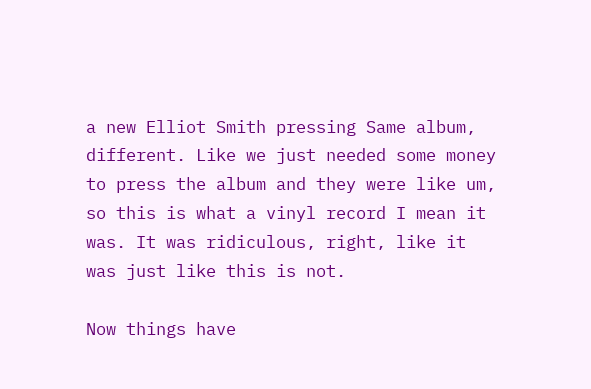a new Elliot Smith pressing Same album, different. Like we just needed some money to press the album and they were like um, so this is what a vinyl record I mean it was. It was ridiculous, right, like it was just like this is not.

Now things have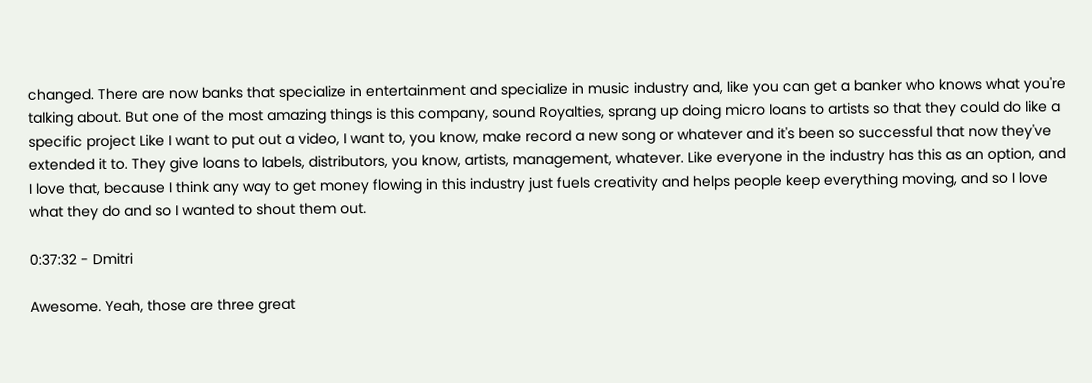changed. There are now banks that specialize in entertainment and specialize in music industry and, like you can get a banker who knows what you're talking about. But one of the most amazing things is this company, sound Royalties, sprang up doing micro loans to artists so that they could do like a specific project Like I want to put out a video, I want to, you know, make record a new song or whatever and it's been so successful that now they've extended it to. They give loans to labels, distributors, you know, artists, management, whatever. Like everyone in the industry has this as an option, and I love that, because I think any way to get money flowing in this industry just fuels creativity and helps people keep everything moving, and so I love what they do and so I wanted to shout them out.

0:37:32 - Dmitri

Awesome. Yeah, those are three great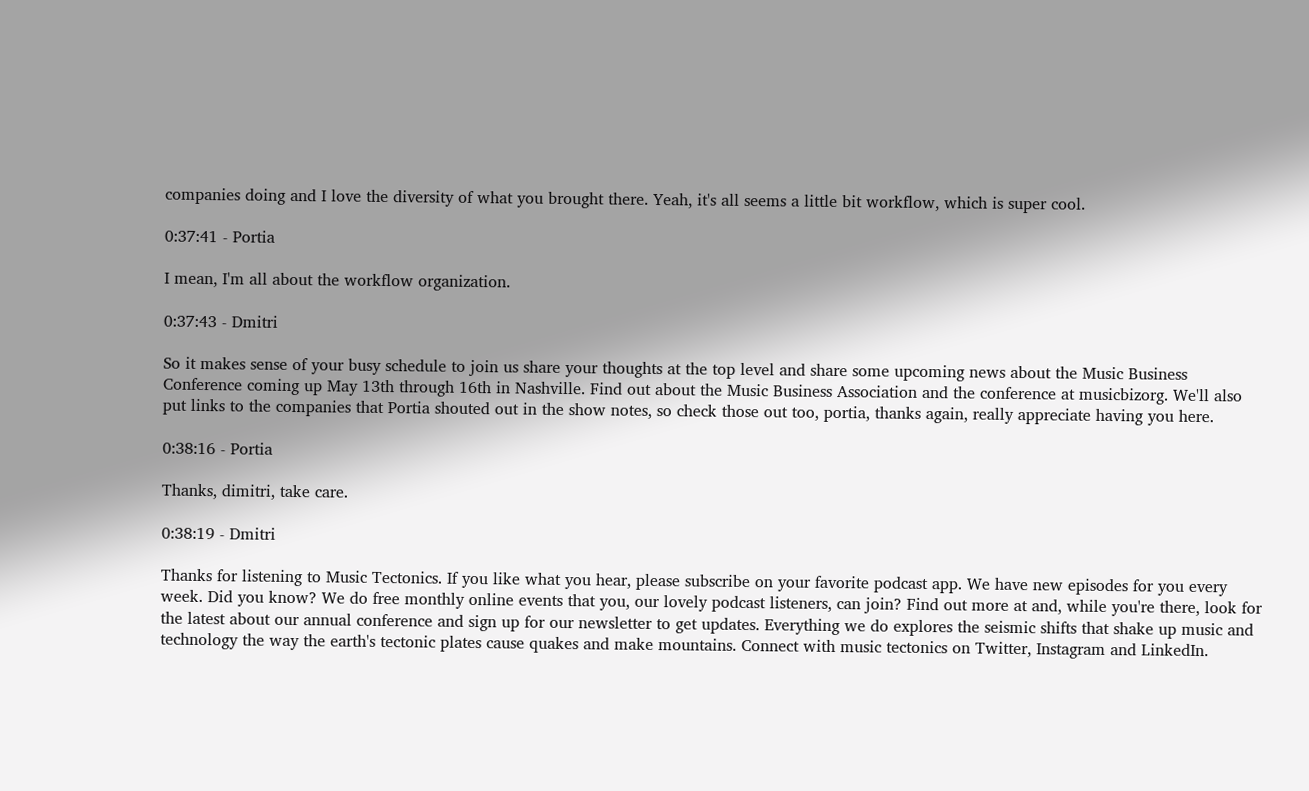companies doing and I love the diversity of what you brought there. Yeah, it's all seems a little bit workflow, which is super cool.

0:37:41 - Portia

I mean, I'm all about the workflow organization.

0:37:43 - Dmitri

So it makes sense of your busy schedule to join us share your thoughts at the top level and share some upcoming news about the Music Business Conference coming up May 13th through 16th in Nashville. Find out about the Music Business Association and the conference at musicbizorg. We'll also put links to the companies that Portia shouted out in the show notes, so check those out too, portia, thanks again, really appreciate having you here.

0:38:16 - Portia

Thanks, dimitri, take care.

0:38:19 - Dmitri

Thanks for listening to Music Tectonics. If you like what you hear, please subscribe on your favorite podcast app. We have new episodes for you every week. Did you know? We do free monthly online events that you, our lovely podcast listeners, can join? Find out more at and, while you're there, look for the latest about our annual conference and sign up for our newsletter to get updates. Everything we do explores the seismic shifts that shake up music and technology the way the earth's tectonic plates cause quakes and make mountains. Connect with music tectonics on Twitter, Instagram and LinkedIn.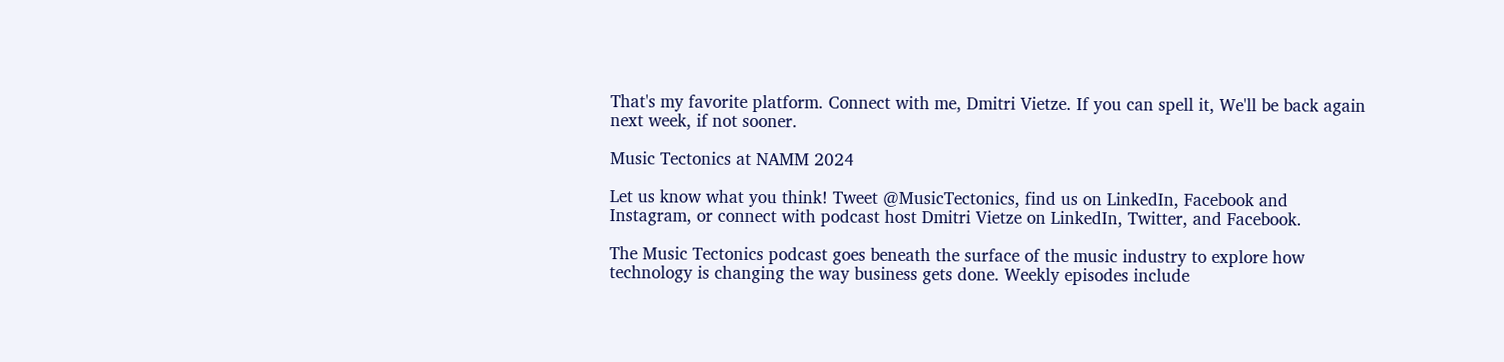That's my favorite platform. Connect with me, Dmitri Vietze. If you can spell it, We'll be back again next week, if not sooner.

Music Tectonics at NAMM 2024

Let us know what you think! Tweet @MusicTectonics, find us on LinkedIn, Facebook and Instagram, or connect with podcast host Dmitri Vietze on LinkedIn, Twitter, and Facebook.

The Music Tectonics podcast goes beneath the surface of the music industry to explore how technology is changing the way business gets done. Weekly episodes include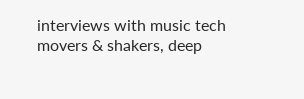interviews with music tech movers & shakers, deep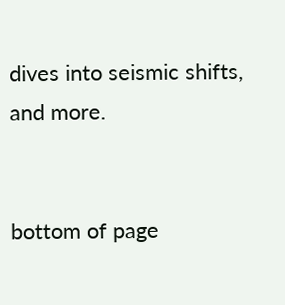dives into seismic shifts, and more.


bottom of page